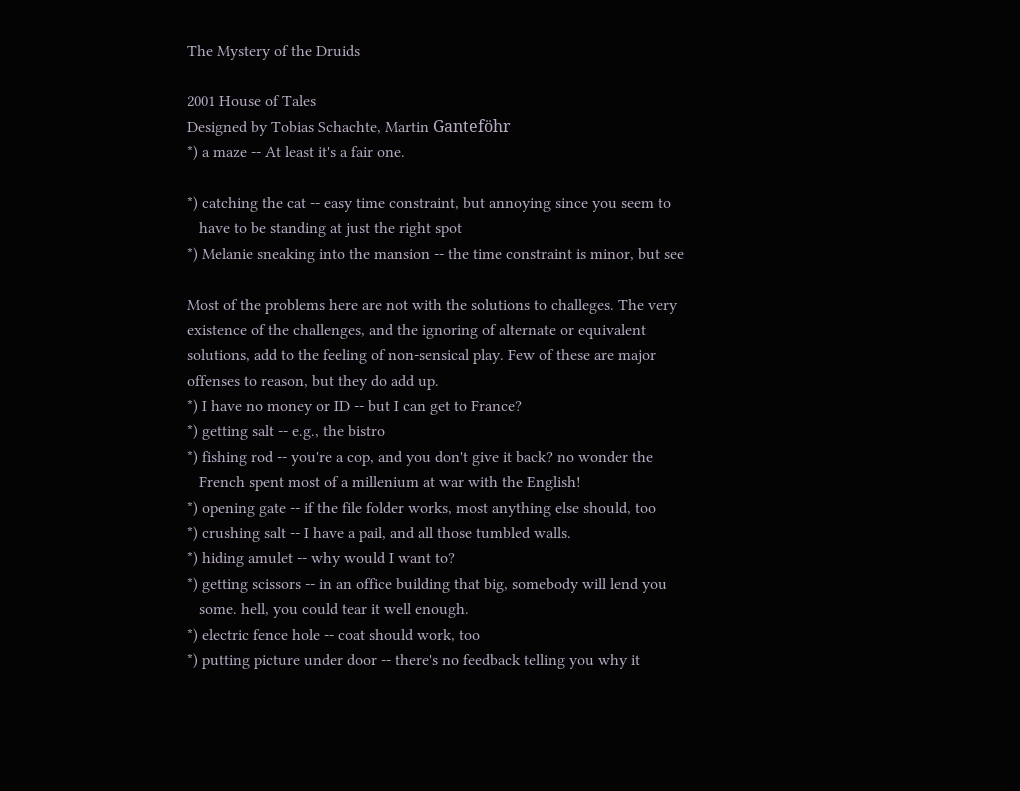The Mystery of the Druids

2001 House of Tales
Designed by Tobias Schachte, Martin Ganteföhr
*) a maze -- At least it's a fair one.

*) catching the cat -- easy time constraint, but annoying since you seem to
   have to be standing at just the right spot
*) Melanie sneaking into the mansion -- the time constraint is minor, but see

Most of the problems here are not with the solutions to challeges. The very
existence of the challenges, and the ignoring of alternate or equivalent
solutions, add to the feeling of non-sensical play. Few of these are major
offenses to reason, but they do add up.
*) I have no money or ID -- but I can get to France?
*) getting salt -- e.g., the bistro
*) fishing rod -- you're a cop, and you don't give it back? no wonder the
   French spent most of a millenium at war with the English!
*) opening gate -- if the file folder works, most anything else should, too
*) crushing salt -- I have a pail, and all those tumbled walls.
*) hiding amulet -- why would I want to?
*) getting scissors -- in an office building that big, somebody will lend you
   some. hell, you could tear it well enough.
*) electric fence hole -- coat should work, too
*) putting picture under door -- there's no feedback telling you why it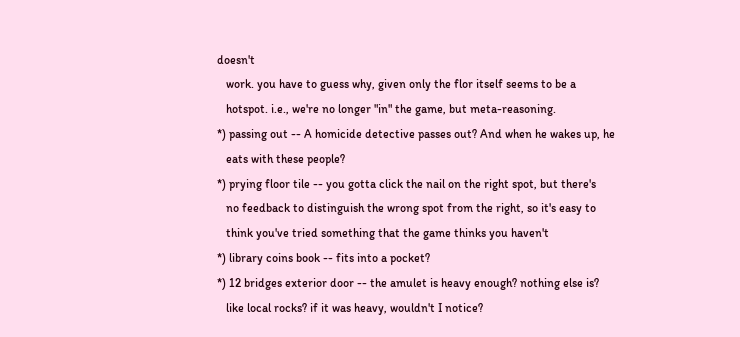doesn't
   work. you have to guess why, given only the flor itself seems to be a
   hotspot. i.e., we're no longer "in" the game, but meta-reasoning.
*) passing out -- A homicide detective passes out? And when he wakes up, he
   eats with these people?
*) prying floor tile -- you gotta click the nail on the right spot, but there's
   no feedback to distinguish the wrong spot from the right, so it's easy to
   think you've tried something that the game thinks you haven't
*) library coins book -- fits into a pocket?
*) 12 bridges exterior door -- the amulet is heavy enough? nothing else is?
   like local rocks? if it was heavy, wouldn't I notice?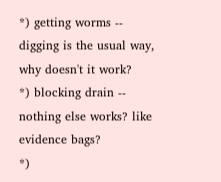*) getting worms -- digging is the usual way, why doesn't it work?
*) blocking drain -- nothing else works? like evidence bags?
*)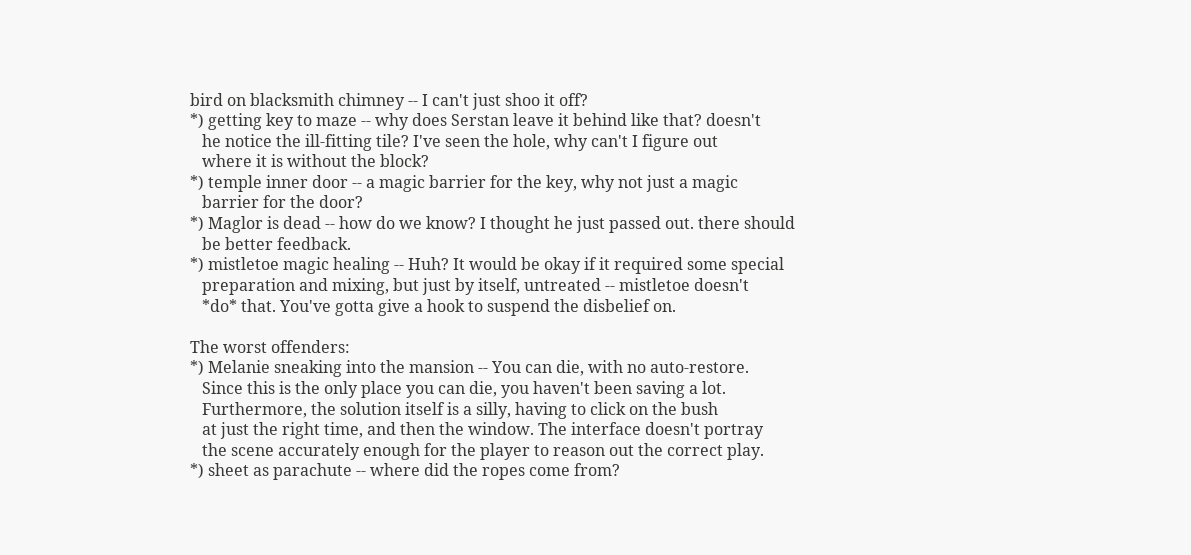bird on blacksmith chimney -- I can't just shoo it off?
*) getting key to maze -- why does Serstan leave it behind like that? doesn't
   he notice the ill-fitting tile? I've seen the hole, why can't I figure out
   where it is without the block?
*) temple inner door -- a magic barrier for the key, why not just a magic
   barrier for the door?
*) Maglor is dead -- how do we know? I thought he just passed out. there should
   be better feedback.
*) mistletoe magic healing -- Huh? It would be okay if it required some special
   preparation and mixing, but just by itself, untreated -- mistletoe doesn't
   *do* that. You've gotta give a hook to suspend the disbelief on.

The worst offenders:
*) Melanie sneaking into the mansion -- You can die, with no auto-restore.
   Since this is the only place you can die, you haven't been saving a lot.
   Furthermore, the solution itself is a silly, having to click on the bush
   at just the right time, and then the window. The interface doesn't portray
   the scene accurately enough for the player to reason out the correct play.
*) sheet as parachute -- where did the ropes come from?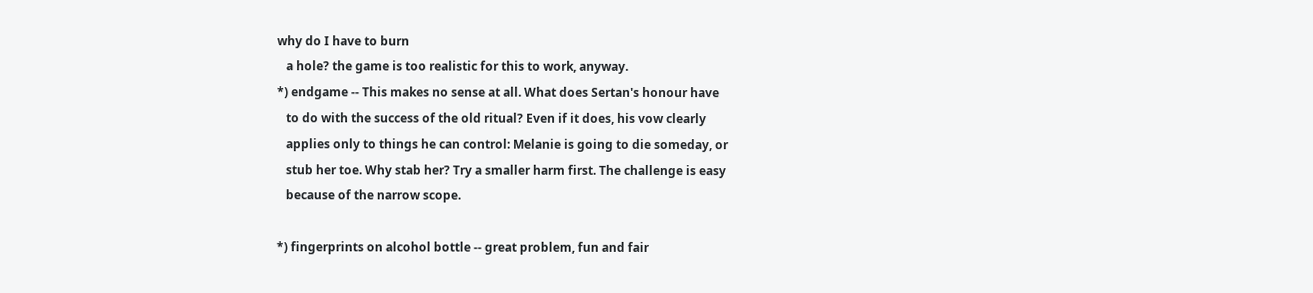why do I have to burn
   a hole? the game is too realistic for this to work, anyway.
*) endgame -- This makes no sense at all. What does Sertan's honour have
   to do with the success of the old ritual? Even if it does, his vow clearly
   applies only to things he can control: Melanie is going to die someday, or
   stub her toe. Why stab her? Try a smaller harm first. The challenge is easy
   because of the narrow scope.

*) fingerprints on alcohol bottle -- great problem, fun and fair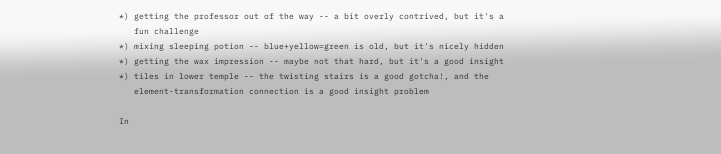*) getting the professor out of the way -- a bit overly contrived, but it's a
   fun challenge
*) mixing sleeping potion -- blue+yellow=green is old, but it's nicely hidden
*) getting the wax impression -- maybe not that hard, but it's a good insight
*) tiles in lower temple -- the twisting stairs is a good gotcha!, and the
   element-transformation connection is a good insight problem

In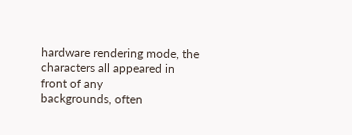hardware rendering mode, the characters all appeared in front of any
backgrounds, often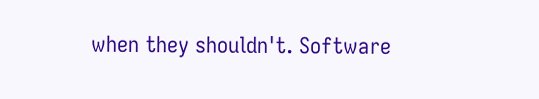when they shouldn't. Software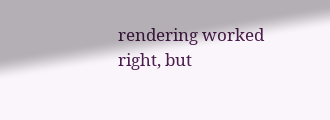rendering worked right, but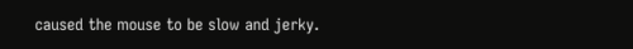caused the mouse to be slow and jerky.